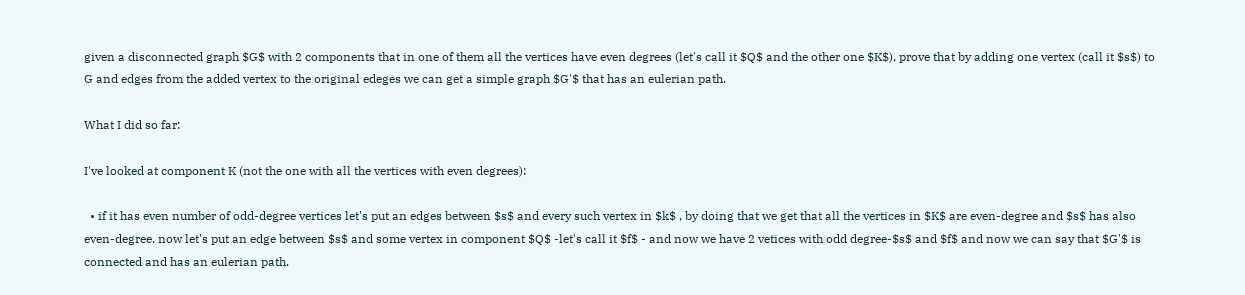given a disconnected graph $G$ with 2 components that in one of them all the vertices have even degrees (let's call it $Q$ and the other one $K$), prove that by adding one vertex (call it $s$) to G and edges from the added vertex to the original edeges we can get a simple graph $G'$ that has an eulerian path.

What I did so far:

I've looked at component K (not the one with all the vertices with even degrees):

  • if it has even number of odd-degree vertices let's put an edges between $s$ and every such vertex in $k$ , by doing that we get that all the vertices in $K$ are even-degree and $s$ has also even-degree. now let's put an edge between $s$ and some vertex in component $Q$ -let's call it $f$ - and now we have 2 vetices with odd degree-$s$ and $f$ and now we can say that $G'$ is connected and has an eulerian path.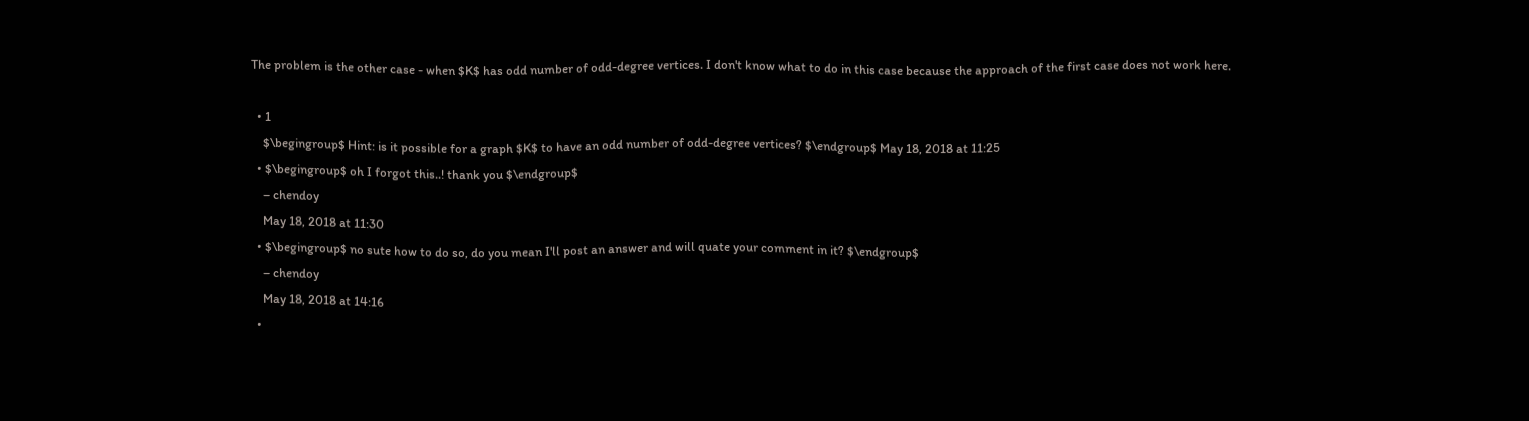The problem is the other case - when $K$ has odd number of odd-degree vertices. I don't know what to do in this case because the approach of the first case does not work here.

  • 1
    $\begingroup$ Hint: is it possible for a graph $K$ to have an odd number of odd-degree vertices? $\endgroup$ May 18, 2018 at 11:25
  • $\begingroup$ oh I forgot this..! thank you $\endgroup$
    – chendoy
    May 18, 2018 at 11:30
  • $\begingroup$ no sute how to do so, do you mean I'll post an answer and will quate your comment in it? $\endgroup$
    – chendoy
    May 18, 2018 at 14:16
  •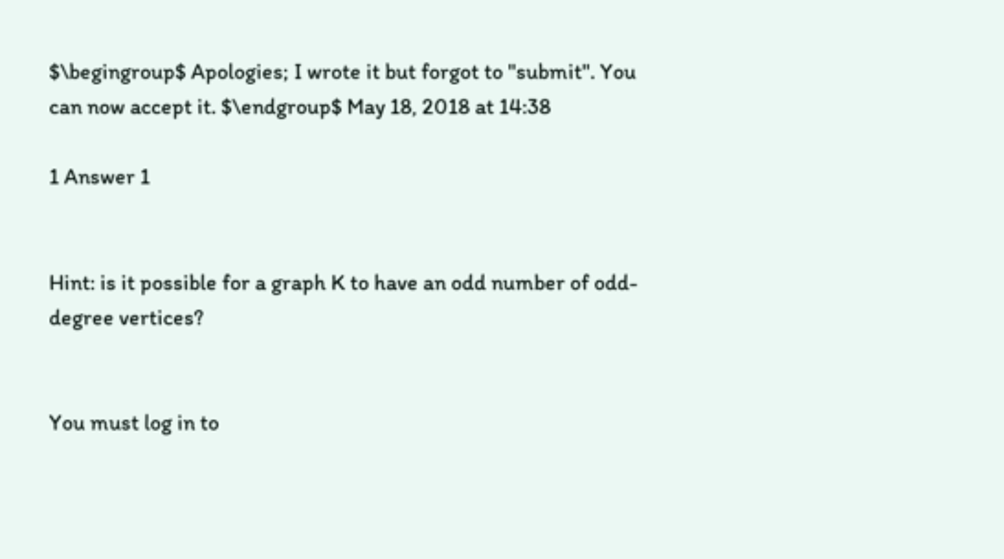$\begingroup$ Apologies; I wrote it but forgot to "submit". You can now accept it. $\endgroup$ May 18, 2018 at 14:38

1 Answer 1


Hint: is it possible for a graph K to have an odd number of odd-degree vertices?


You must log in to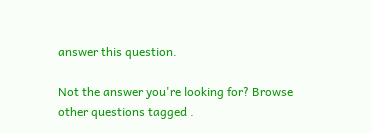answer this question.

Not the answer you're looking for? Browse other questions tagged .